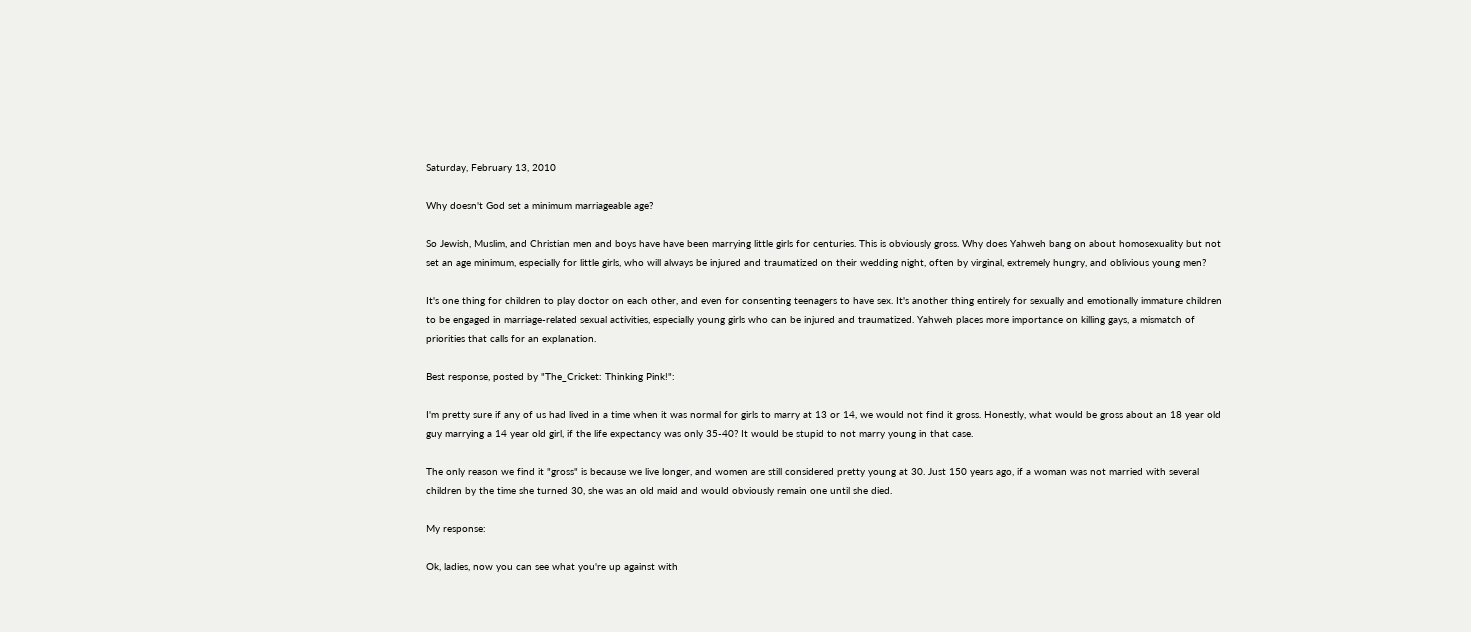Saturday, February 13, 2010

Why doesn't God set a minimum marriageable age?

So Jewish, Muslim, and Christian men and boys have have been marrying little girls for centuries. This is obviously gross. Why does Yahweh bang on about homosexuality but not set an age minimum, especially for little girls, who will always be injured and traumatized on their wedding night, often by virginal, extremely hungry, and oblivious young men?

It's one thing for children to play doctor on each other, and even for consenting teenagers to have sex. It's another thing entirely for sexually and emotionally immature children to be engaged in marriage-related sexual activities, especially young girls who can be injured and traumatized. Yahweh places more importance on killing gays, a mismatch of priorities that calls for an explanation.

Best response, posted by "The_Cricket: Thinking Pink!":

I'm pretty sure if any of us had lived in a time when it was normal for girls to marry at 13 or 14, we would not find it gross. Honestly, what would be gross about an 18 year old guy marrying a 14 year old girl, if the life expectancy was only 35-40? It would be stupid to not marry young in that case.

The only reason we find it "gross" is because we live longer, and women are still considered pretty young at 30. Just 150 years ago, if a woman was not married with several children by the time she turned 30, she was an old maid and would obviously remain one until she died.

My response:

Ok, ladies, now you can see what you're up against with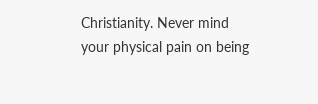Christianity. Never mind your physical pain on being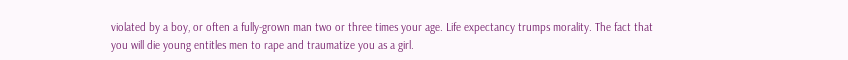violated by a boy, or often a fully-grown man two or three times your age. Life expectancy trumps morality. The fact that you will die young entitles men to rape and traumatize you as a girl.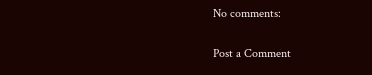No comments:

Post a Comment